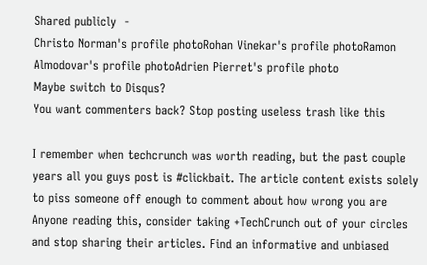Shared publicly  -
Christo Norman's profile photoRohan Vinekar's profile photoRamon Almodovar's profile photoAdrien Pierret's profile photo
Maybe switch to Disqus?
You want commenters back? Stop posting useless trash like this

I remember when techcrunch was worth reading, but the past couple years all you guys post is #clickbait. The article content exists solely to piss someone off enough to comment about how wrong you are
Anyone reading this, consider taking +TechCrunch out of your circles and stop sharing their articles. Find an informative and unbiased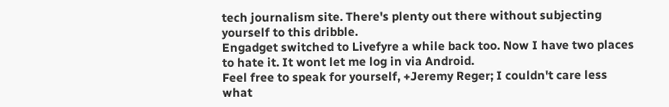tech journalism site. There's plenty out there without subjecting yourself to this dribble.
Engadget switched to Livefyre a while back too. Now I have two places to hate it. It wont let me log in via Android.
Feel free to speak for yourself, +Jeremy Reger; I couldn't care less what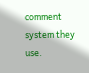comment system they use.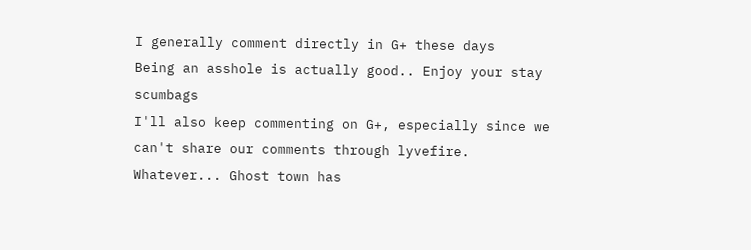I generally comment directly in G+ these days
Being an asshole is actually good.. Enjoy your stay scumbags
I'll also keep commenting on G+, especially since we can't share our comments through lyvefire. Whatever... Ghost town has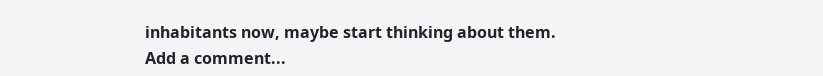inhabitants now, maybe start thinking about them.
Add a comment...